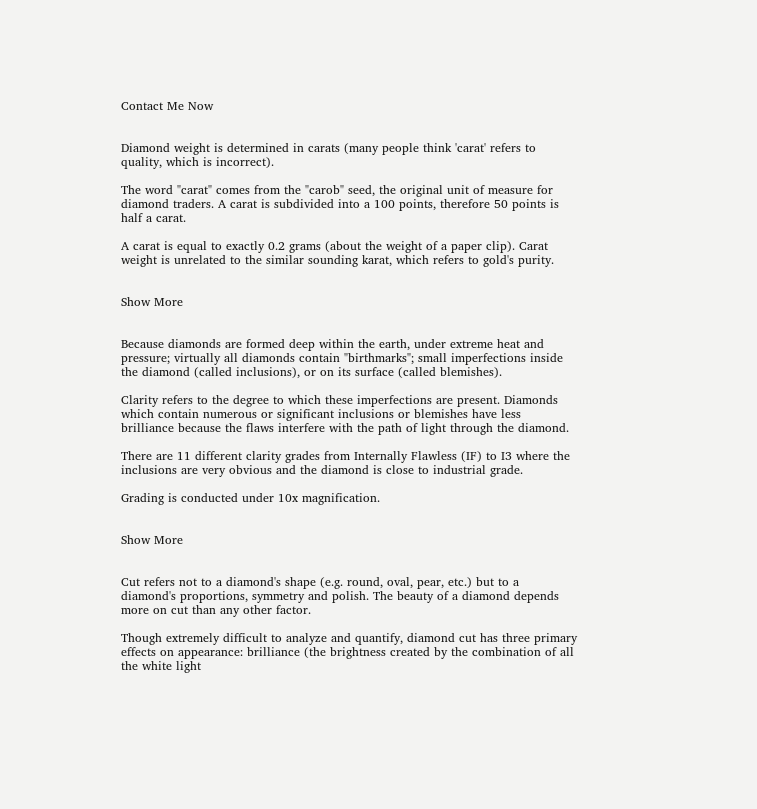Contact Me Now


Diamond weight is determined in carats (many people think 'carat' refers to quality, which is incorrect).

The word "carat" comes from the "carob" seed, the original unit of measure for diamond traders. A carat is subdivided into a 100 points, therefore 50 points is half a carat.

A carat is equal to exactly 0.2 grams (about the weight of a paper clip). Carat weight is unrelated to the similar sounding karat, which refers to gold's purity.


Show More


Because diamonds are formed deep within the earth, under extreme heat and pressure; virtually all diamonds contain "birthmarks"; small imperfections inside the diamond (called inclusions), or on its surface (called blemishes).

Clarity refers to the degree to which these imperfections are present. Diamonds which contain numerous or significant inclusions or blemishes have less brilliance because the flaws interfere with the path of light through the diamond.

There are 11 different clarity grades from Internally Flawless (IF) to I3 where the inclusions are very obvious and the diamond is close to industrial grade.

Grading is conducted under 10x magnification.


Show More


Cut refers not to a diamond's shape (e.g. round, oval, pear, etc.) but to a diamond's proportions, symmetry and polish. The beauty of a diamond depends more on cut than any other factor.

Though extremely difficult to analyze and quantify, diamond cut has three primary effects on appearance: brilliance (the brightness created by the combination of all the white light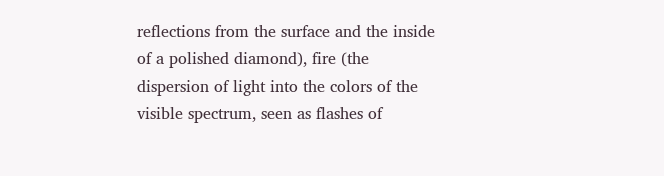reflections from the surface and the inside of a polished diamond), fire (the dispersion of light into the colors of the visible spectrum, seen as flashes of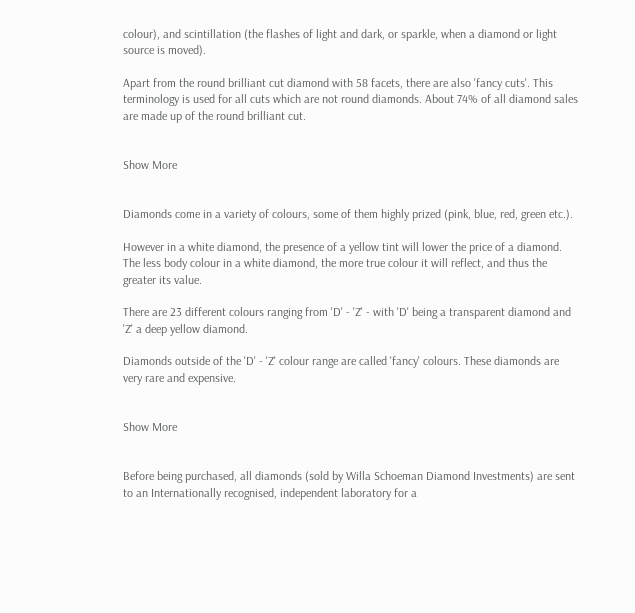colour), and scintillation (the flashes of light and dark, or sparkle, when a diamond or light source is moved).

Apart from the round brilliant cut diamond with 58 facets, there are also 'fancy cuts'. This terminology is used for all cuts which are not round diamonds. About 74% of all diamond sales are made up of the round brilliant cut.


Show More


Diamonds come in a variety of colours, some of them highly prized (pink, blue, red, green etc.).

However in a white diamond, the presence of a yellow tint will lower the price of a diamond. The less body colour in a white diamond, the more true colour it will reflect, and thus the greater its value.

There are 23 different colours ranging from 'D' - 'Z' - with 'D' being a transparent diamond and 'Z' a deep yellow diamond.

Diamonds outside of the 'D' - 'Z' colour range are called 'fancy' colours. These diamonds are very rare and expensive.


Show More


Before being purchased, all diamonds (sold by Willa Schoeman Diamond Investments) are sent to an Internationally recognised, independent laboratory for a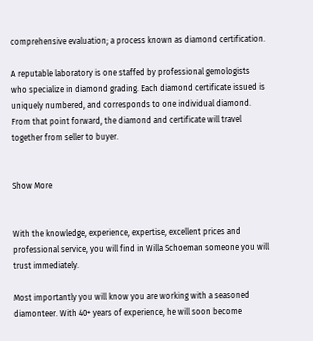comprehensive evaluation; a process known as diamond certification.

A reputable laboratory is one staffed by professional gemologists who specialize in diamond grading. Each diamond certificate issued is uniquely numbered, and corresponds to one individual diamond. From that point forward, the diamond and certificate will travel together from seller to buyer.


Show More


With the knowledge, experience, expertise, excellent prices and professional service, you will find in Willa Schoeman someone you will trust immediately.

Most importantly you will know you are working with a seasoned diamonteer. With 40+ years of experience, he will soon become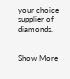your choice supplier of diamonds.


Show More